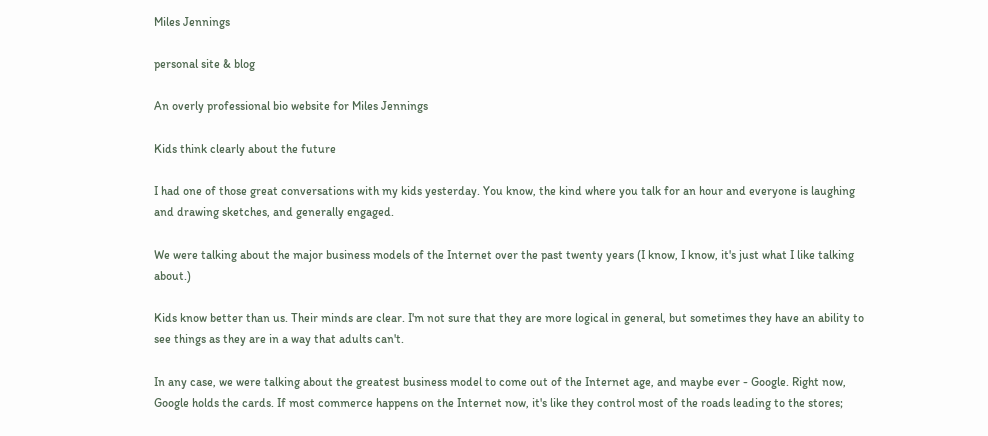Miles Jennings

personal site & blog

An overly professional bio website for Miles Jennings

Kids think clearly about the future

I had one of those great conversations with my kids yesterday. You know, the kind where you talk for an hour and everyone is laughing and drawing sketches, and generally engaged.

We were talking about the major business models of the Internet over the past twenty years (I know, I know, it's just what I like talking about.)

Kids know better than us. Their minds are clear. I'm not sure that they are more logical in general, but sometimes they have an ability to see things as they are in a way that adults can't.

In any case, we were talking about the greatest business model to come out of the Internet age, and maybe ever - Google. Right now, Google holds the cards. If most commerce happens on the Internet now, it's like they control most of the roads leading to the stores;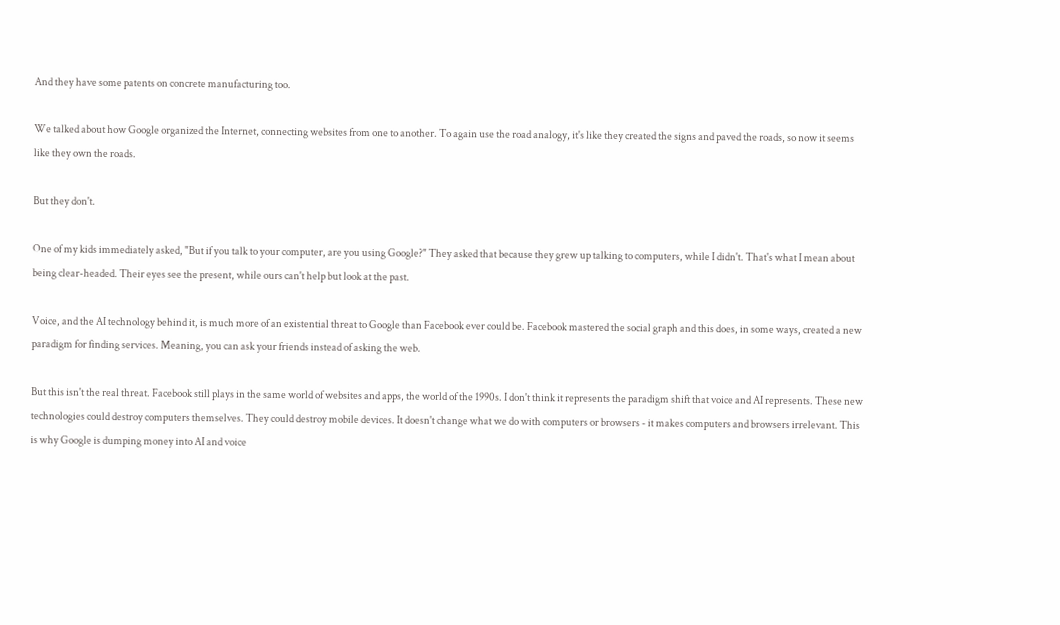And they have some patents on concrete manufacturing too.

We talked about how Google organized the Internet, connecting websites from one to another. To again use the road analogy, it's like they created the signs and paved the roads, so now it seems like they own the roads.

But they don't.

One of my kids immediately asked, "But if you talk to your computer, are you using Google?" They asked that because they grew up talking to computers, while I didn't. That's what I mean about being clear-headed. Their eyes see the present, while ours can't help but look at the past.

Voice, and the AI technology behind it, is much more of an existential threat to Google than Facebook ever could be. Facebook mastered the social graph and this does, in some ways, created a new paradigm for finding services. Meaning, you can ask your friends instead of asking the web.

But this isn't the real threat. Facebook still plays in the same world of websites and apps, the world of the 1990s. I don't think it represents the paradigm shift that voice and AI represents. These new technologies could destroy computers themselves. They could destroy mobile devices. It doesn't change what we do with computers or browsers - it makes computers and browsers irrelevant. This is why Google is dumping money into AI and voice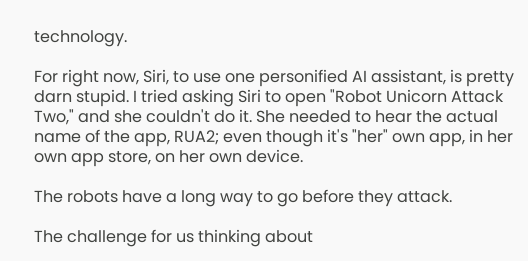technology.

For right now, Siri, to use one personified AI assistant, is pretty darn stupid. I tried asking Siri to open "Robot Unicorn Attack Two," and she couldn't do it. She needed to hear the actual name of the app, RUA2; even though it's "her" own app, in her own app store, on her own device.

The robots have a long way to go before they attack.

The challenge for us thinking about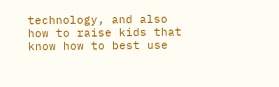technology, and also how to raise kids that know how to best use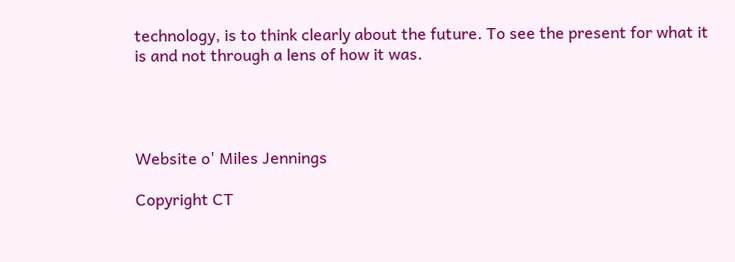technology, is to think clearly about the future. To see the present for what it is and not through a lens of how it was.




Website o' Miles Jennings

Copyright CT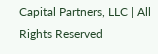Capital Partners, LLC | All Rights Reserved